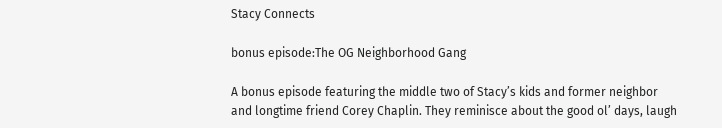Stacy Connects

bonus episode:The OG Neighborhood Gang

A bonus episode featuring the middle two of Stacy’s kids and former neighbor and longtime friend Corey Chaplin. They reminisce about the good ol’ days, laugh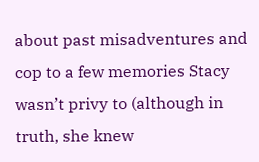about past misadventures and cop to a few memories Stacy wasn’t privy to (although in truth, she knew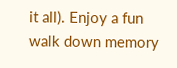it all). Enjoy a fun walk down memory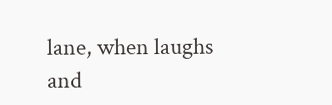lane, when laughs and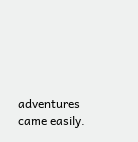adventures came easily.